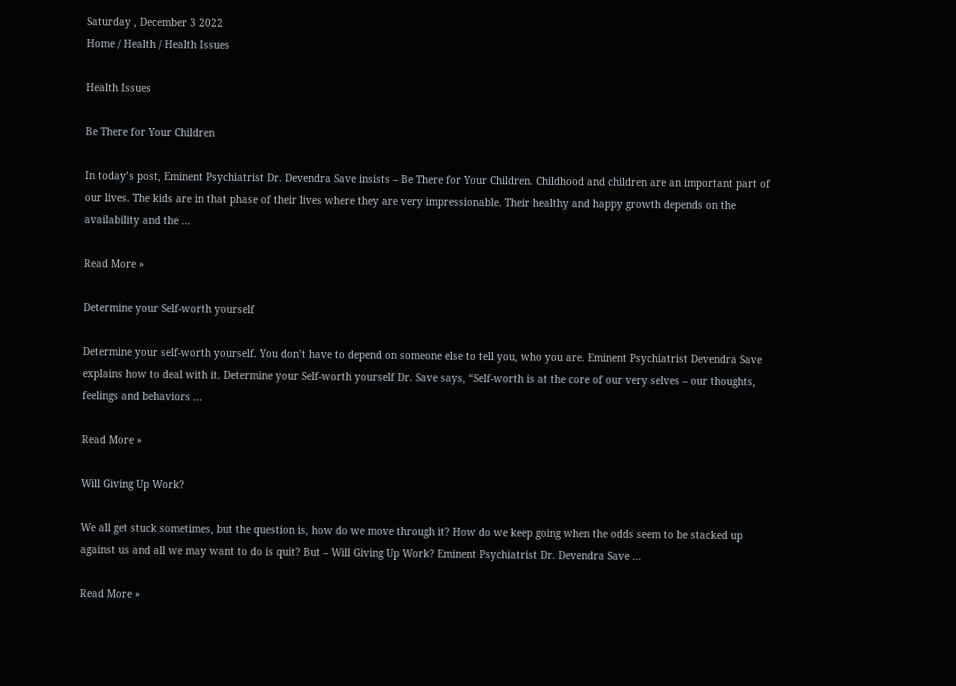Saturday , December 3 2022
Home / Health / Health Issues

Health Issues

Be There for Your Children

In today’s post, Eminent Psychiatrist Dr. Devendra Save insists – Be There for Your Children. Childhood and children are an important part of our lives. The kids are in that phase of their lives where they are very impressionable. Their healthy and happy growth depends on the availability and the ...

Read More »

Determine your Self-worth yourself

Determine your self-worth yourself. You don’t have to depend on someone else to tell you, who you are. Eminent Psychiatrist Devendra Save explains how to deal with it. Determine your Self-worth yourself Dr. Save says, “Self-worth is at the core of our very selves – our thoughts, feelings and behaviors ...

Read More »

Will Giving Up Work?

We all get stuck sometimes, but the question is, how do we move through it? How do we keep going when the odds seem to be stacked up against us and all we may want to do is quit? But – Will Giving Up Work? Eminent Psychiatrist Dr. Devendra Save ...

Read More »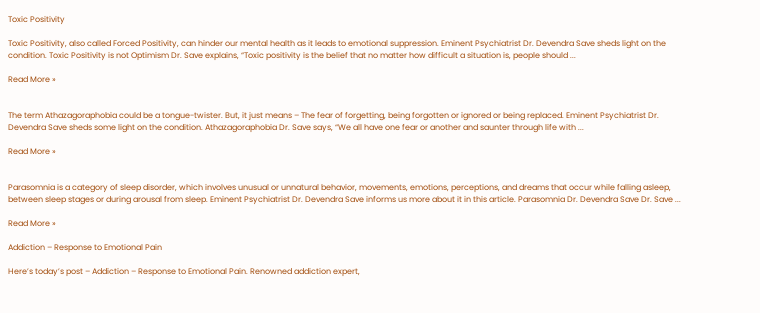Toxic Positivity

Toxic Positivity, also called Forced Positivity, can hinder our mental health as it leads to emotional suppression. Eminent Psychiatrist Dr. Devendra Save sheds light on the condition. Toxic Positivity is not Optimism Dr. Save explains, “Toxic positivity is the belief that no matter how difficult a situation is, people should ...

Read More »


The term Athazagoraphobia could be a tongue-twister. But, it just means – The fear of forgetting, being forgotten or ignored or being replaced. Eminent Psychiatrist Dr. Devendra Save sheds some light on the condition. Athazagoraphobia Dr. Save says, “We all have one fear or another and saunter through life with ...

Read More »


Parasomnia is a category of sleep disorder, which involves unusual or unnatural behavior, movements, emotions, perceptions, and dreams that occur while falling asleep, between sleep stages or during arousal from sleep. Eminent Psychiatrist Dr. Devendra Save informs us more about it in this article. Parasomnia Dr. Devendra Save Dr. Save ...

Read More »

Addiction – Response to Emotional Pain

Here’s today’s post – Addiction – Response to Emotional Pain. Renowned addiction expert,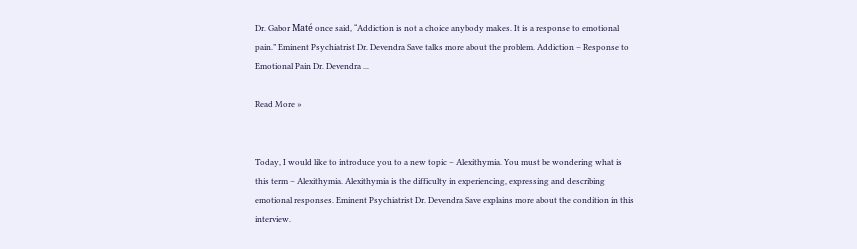Dr. Gabor Maté once said, “Addiction is not a choice anybody makes. It is a response to emotional pain.” Eminent Psychiatrist Dr. Devendra Save talks more about the problem. Addiction – Response to Emotional Pain Dr. Devendra ...

Read More »


Today, I would like to introduce you to a new topic – Alexithymia. You must be wondering what is this term – Alexithymia. Alexithymia is the difficulty in experiencing, expressing and describing emotional responses. Eminent Psychiatrist Dr. Devendra Save explains more about the condition in this interview.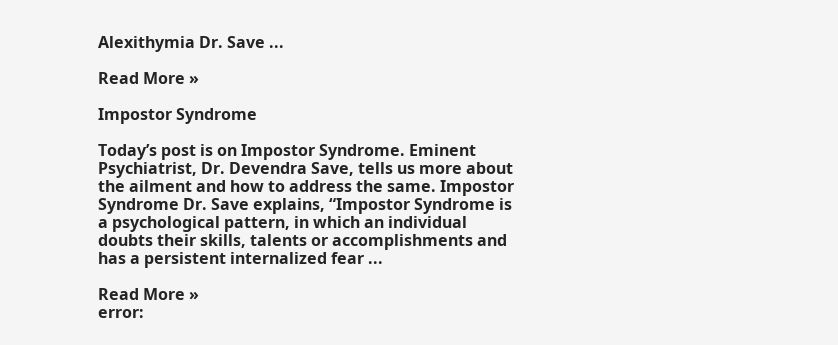Alexithymia Dr. Save ...

Read More »

Impostor Syndrome

Today’s post is on Impostor Syndrome. Eminent Psychiatrist, Dr. Devendra Save, tells us more about the ailment and how to address the same. Impostor Syndrome Dr. Save explains, “Impostor Syndrome is a psychological pattern, in which an individual doubts their skills, talents or accomplishments and has a persistent internalized fear ...

Read More »
error: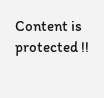Content is protected !!